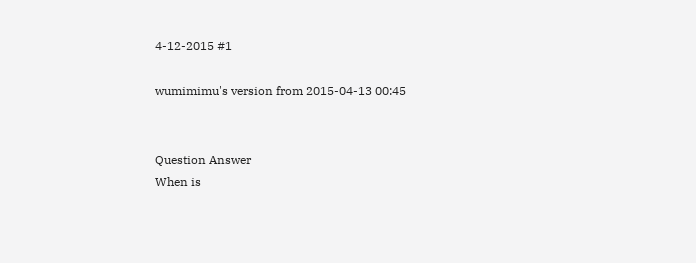4-12-2015 #1

wumimimu's version from 2015-04-13 00:45


Question Answer
When is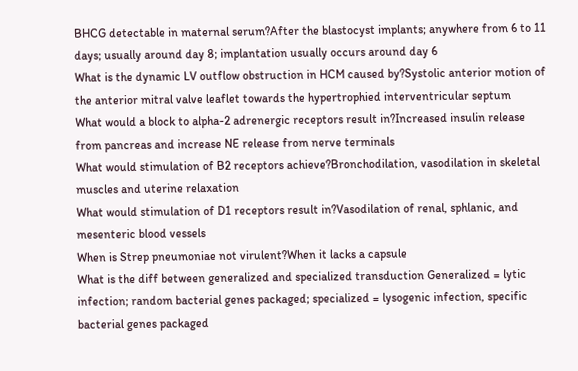BHCG detectable in maternal serum?After the blastocyst implants; anywhere from 6 to 11 days; usually around day 8; implantation usually occurs around day 6
What is the dynamic LV outflow obstruction in HCM caused by?Systolic anterior motion of the anterior mitral valve leaflet towards the hypertrophied interventricular septum
What would a block to alpha-2 adrenergic receptors result in?Increased insulin release from pancreas and increase NE release from nerve terminals
What would stimulation of B2 receptors achieve?Bronchodilation, vasodilation in skeletal muscles and uterine relaxation
What would stimulation of D1 receptors result in?Vasodilation of renal, sphlanic, and mesenteric blood vessels
When is Strep pneumoniae not virulent?When it lacks a capsule
What is the diff between generalized and specialized transduction Generalized = lytic infection; random bacterial genes packaged; specialized = lysogenic infection, specific bacterial genes packaged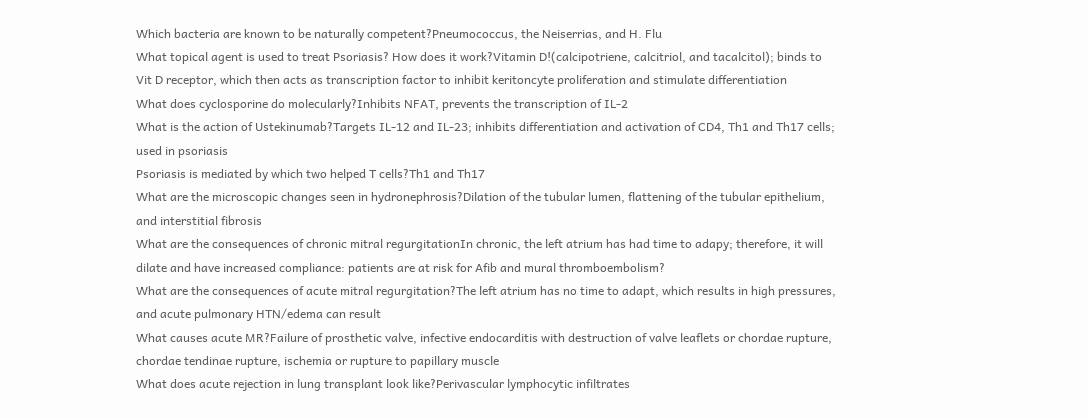Which bacteria are known to be naturally competent?Pneumococcus, the Neiserrias, and H. Flu
What topical agent is used to treat Psoriasis? How does it work?Vitamin D!(calcipotriene, calcitriol, and tacalcitol); binds to Vit D receptor, which then acts as transcription factor to inhibit keritoncyte proliferation and stimulate differentiation
What does cyclosporine do molecularly?Inhibits NFAT, prevents the transcription of IL-2
What is the action of Ustekinumab?Targets IL-12 and IL-23; inhibits differentiation and activation of CD4, Th1 and Th17 cells; used in psoriasis
Psoriasis is mediated by which two helped T cells?Th1 and Th17
What are the microscopic changes seen in hydronephrosis?Dilation of the tubular lumen, flattening of the tubular epithelium, and interstitial fibrosis
What are the consequences of chronic mitral regurgitationIn chronic, the left atrium has had time to adapy; therefore, it will dilate and have increased compliance: patients are at risk for Afib and mural thromboembolism?
What are the consequences of acute mitral regurgitation?The left atrium has no time to adapt, which results in high pressures, and acute pulmonary HTN/edema can result
What causes acute MR?Failure of prosthetic valve, infective endocarditis with destruction of valve leaflets or chordae rupture, chordae tendinae rupture, ischemia or rupture to papillary muscle
What does acute rejection in lung transplant look like?Perivascular lymphocytic infiltrates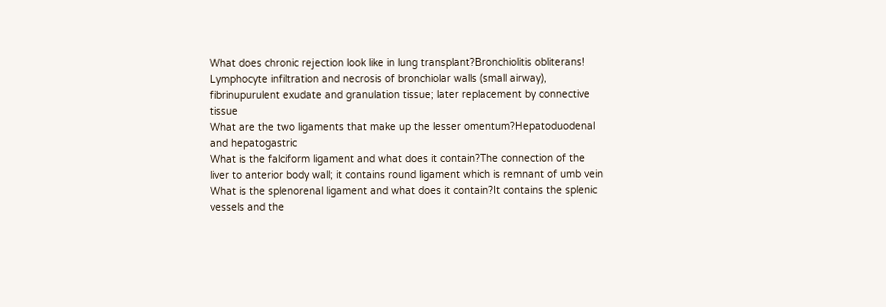What does chronic rejection look like in lung transplant?Bronchiolitis obliterans! Lymphocyte infiltration and necrosis of bronchiolar walls (small airway), fibrinupurulent exudate and granulation tissue; later replacement by connective tissue
What are the two ligaments that make up the lesser omentum?Hepatoduodenal and hepatogastric
What is the falciform ligament and what does it contain?The connection of the liver to anterior body wall; it contains round ligament which is remnant of umb vein
What is the splenorenal ligament and what does it contain?It contains the splenic vessels and the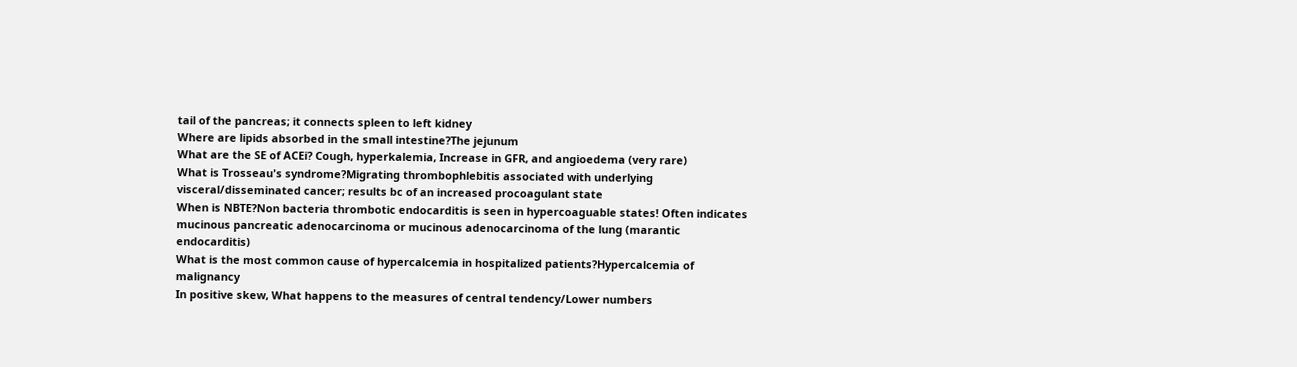tail of the pancreas; it connects spleen to left kidney
Where are lipids absorbed in the small intestine?The jejunum
What are the SE of ACEi? Cough, hyperkalemia, Increase in GFR, and angioedema (very rare)
What is Trosseau's syndrome?Migrating thrombophlebitis associated with underlying visceral/disseminated cancer; results bc of an increased procoagulant state
When is NBTE?Non bacteria thrombotic endocarditis is seen in hypercoaguable states! Often indicates mucinous pancreatic adenocarcinoma or mucinous adenocarcinoma of the lung (marantic endocarditis)
What is the most common cause of hypercalcemia in hospitalized patients?Hypercalcemia of malignancy
In positive skew, What happens to the measures of central tendency/Lower numbers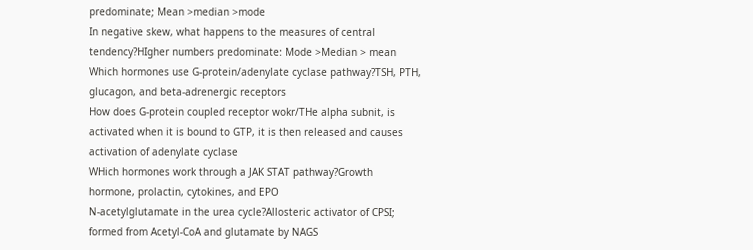predominate; Mean >median >mode
In negative skew, what happens to the measures of central tendency?HIgher numbers predominate: Mode >Median > mean
Which hormones use G-protein/adenylate cyclase pathway?TSH, PTH, glucagon, and beta-adrenergic receptors
How does G-protein coupled receptor wokr/THe alpha subnit, is activated when it is bound to GTP, it is then released and causes activation of adenylate cyclase
WHich hormones work through a JAK STAT pathway?Growth hormone, prolactin, cytokines, and EPO
N-acetylglutamate in the urea cycle?Allosteric activator of CPSI; formed from Acetyl-CoA and glutamate by NAGS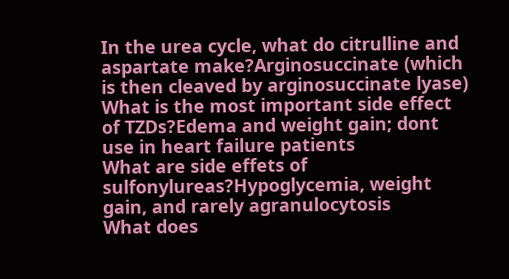In the urea cycle, what do citrulline and aspartate make?Arginosuccinate (which is then cleaved by arginosuccinate lyase)
What is the most important side effect of TZDs?Edema and weight gain; dont use in heart failure patients
What are side effets of sulfonylureas?Hypoglycemia, weight gain, and rarely agranulocytosis
What does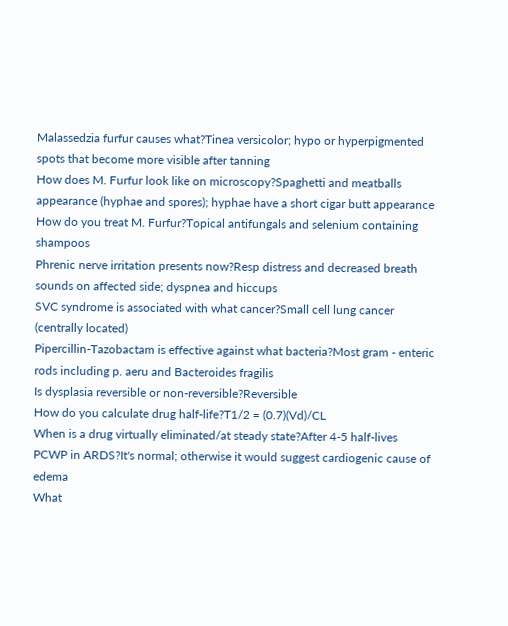Malassedzia furfur causes what?Tinea versicolor; hypo or hyperpigmented spots that become more visible after tanning
How does M. Furfur look like on microscopy?Spaghetti and meatballs appearance (hyphae and spores); hyphae have a short cigar butt appearance
How do you treat M. Furfur?Topical antifungals and selenium containing shampoos
Phrenic nerve irritation presents now?Resp distress and decreased breath sounds on affected side; dyspnea and hiccups
SVC syndrome is associated with what cancer?Small cell lung cancer (centrally located)
Pipercillin-Tazobactam is effective against what bacteria?Most gram - enteric rods including p. aeru and Bacteroides fragilis
Is dysplasia reversible or non-reversible?Reversible
How do you calculate drug half-life?T1/2 = (0.7)(Vd)/CL
When is a drug virtually eliminated/at steady state?After 4-5 half-lives
PCWP in ARDS?It's normal; otherwise it would suggest cardiogenic cause of edema
What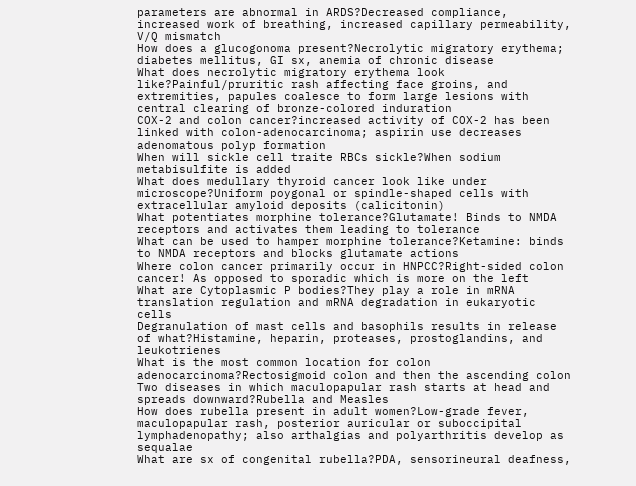parameters are abnormal in ARDS?Decreased compliance, increased work of breathing, increased capillary permeability, V/Q mismatch
How does a glucogonoma present?Necrolytic migratory erythema; diabetes mellitus, GI sx, anemia of chronic disease
What does necrolytic migratory erythema look like?Painful/pruritic rash affecting face groins, and extremities, papules coalesce to form large lesions with central clearing of bronze-colored induration
COX-2 and colon cancer?increased activity of COX-2 has been linked with colon-adenocarcinoma; aspirin use decreases adenomatous polyp formation
When will sickle cell traite RBCs sickle?When sodium metabisulfite is added
What does medullary thyroid cancer look like under microscope?Uniform poygonal or spindle-shaped cells with extracellular amyloid deposits (calicitonin)
What potentiates morphine tolerance?Glutamate! Binds to NMDA receptors and activates them leading to tolerance
What can be used to hamper morphine tolerance?Ketamine: binds to NMDA receptors and blocks glutamate actions
Where colon cancer primarily occur in HNPCC?Right-sided colon cancer! As opposed to sporadic which is more on the left
What are Cytoplasmic P bodies?They play a role in mRNA translation regulation and mRNA degradation in eukaryotic cells
Degranulation of mast cells and basophils results in release of what?Histamine, heparin, proteases, prostoglandins, and leukotrienes
What is the most common location for colon adenocarcinoma?Rectosigmoid colon and then the ascending colon
Two diseases in which maculopapular rash starts at head and spreads downward?Rubella and Measles
How does rubella present in adult women?Low-grade fever, maculopapular rash, posterior auricular or suboccipital lymphadenopathy; also arthalgias and polyarthritis develop as sequalae
What are sx of congenital rubella?PDA, sensorineural deafness,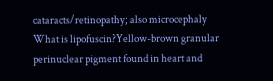cataracts/retinopathy; also microcephaly
What is lipofuscin?Yellow-brown granular perinuclear pigment found in heart and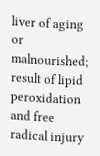liver of aging or malnourished; result of lipid peroxidation and free radical injury